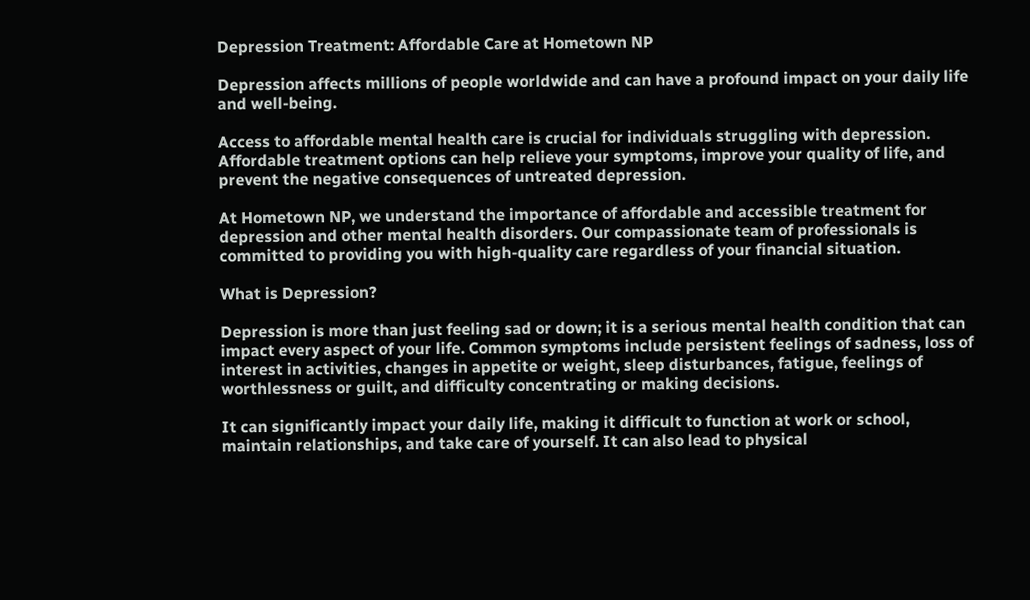Depression Treatment: Affordable Care at Hometown NP

Depression affects millions of people worldwide and can have a profound impact on your daily life and well-being.

Access to affordable mental health care is crucial for individuals struggling with depression. Affordable treatment options can help relieve your symptoms, improve your quality of life, and prevent the negative consequences of untreated depression.

At Hometown NP, we understand the importance of affordable and accessible treatment for depression and other mental health disorders. Our compassionate team of professionals is committed to providing you with high-quality care regardless of your financial situation.

What is Depression?

Depression is more than just feeling sad or down; it is a serious mental health condition that can impact every aspect of your life. Common symptoms include persistent feelings of sadness, loss of interest in activities, changes in appetite or weight, sleep disturbances, fatigue, feelings of worthlessness or guilt, and difficulty concentrating or making decisions.

It can significantly impact your daily life, making it difficult to function at work or school, maintain relationships, and take care of yourself. It can also lead to physical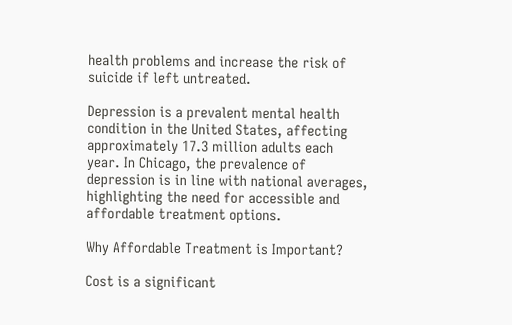health problems and increase the risk of suicide if left untreated.

Depression is a prevalent mental health condition in the United States, affecting approximately 17.3 million adults each year. In Chicago, the prevalence of depression is in line with national averages, highlighting the need for accessible and affordable treatment options.

Why Affordable Treatment is Important?

Cost is a significant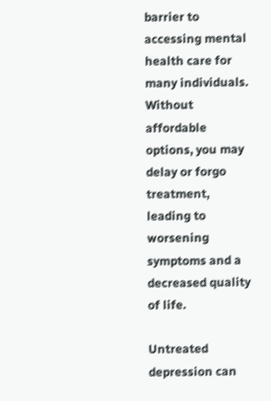barrier to accessing mental health care for many individuals. Without affordable options, you may delay or forgo treatment, leading to worsening symptoms and a decreased quality of life.

Untreated depression can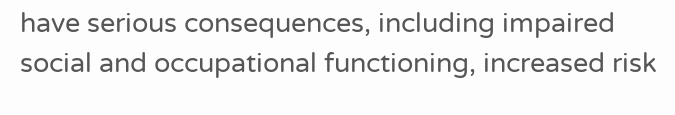have serious consequences, including impaired social and occupational functioning, increased risk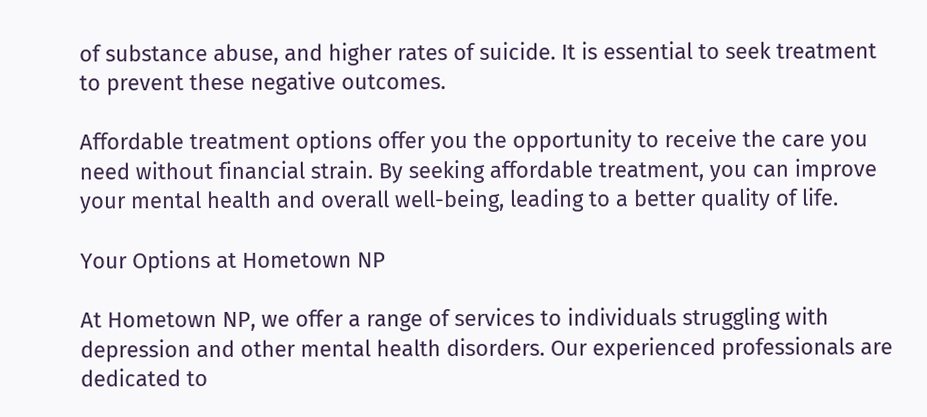of substance abuse, and higher rates of suicide. It is essential to seek treatment to prevent these negative outcomes.

Affordable treatment options offer you the opportunity to receive the care you need without financial strain. By seeking affordable treatment, you can improve your mental health and overall well-being, leading to a better quality of life.

Your Options at Hometown NP

At Hometown NP, we offer a range of services to individuals struggling with depression and other mental health disorders. Our experienced professionals are dedicated to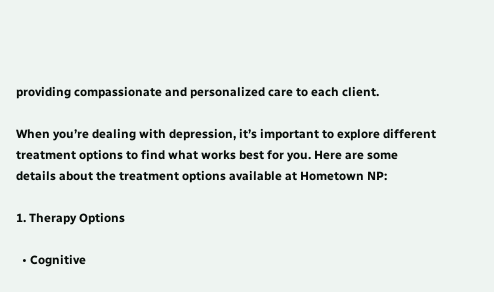providing compassionate and personalized care to each client.

When you’re dealing with depression, it’s important to explore different treatment options to find what works best for you. Here are some details about the treatment options available at Hometown NP:

1. Therapy Options

  • Cognitive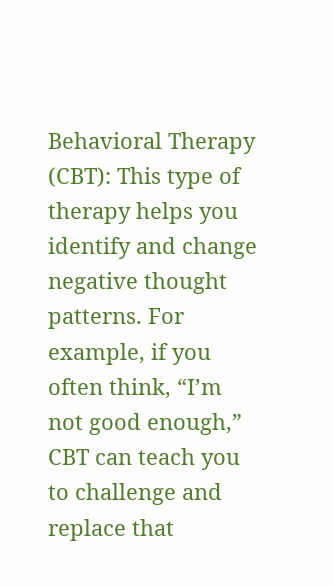Behavioral Therapy (CBT): This type of therapy helps you identify and change negative thought patterns. For example, if you often think, “I’m not good enough,” CBT can teach you to challenge and replace that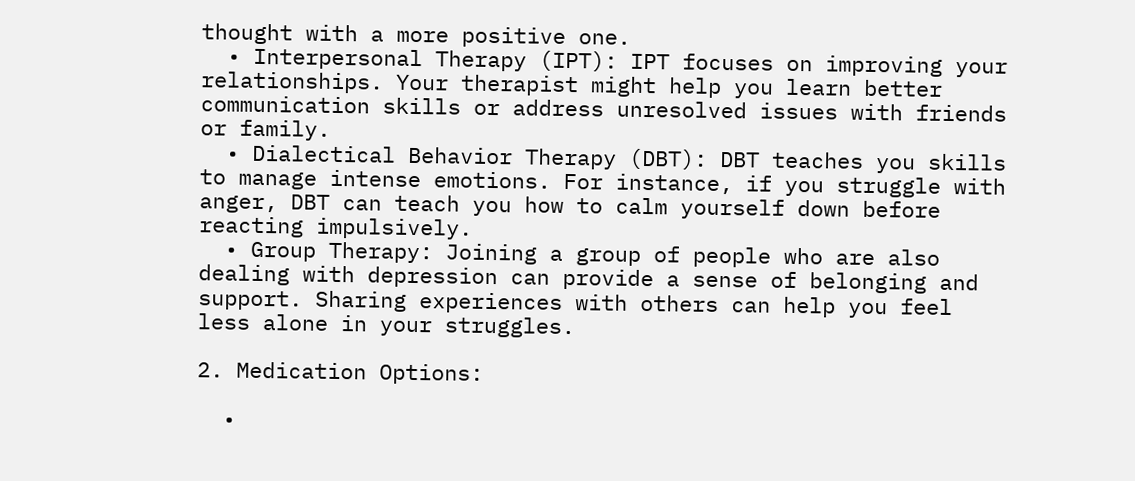thought with a more positive one.
  • Interpersonal Therapy (IPT): IPT focuses on improving your relationships. Your therapist might help you learn better communication skills or address unresolved issues with friends or family.
  • Dialectical Behavior Therapy (DBT): DBT teaches you skills to manage intense emotions. For instance, if you struggle with anger, DBT can teach you how to calm yourself down before reacting impulsively.
  • Group Therapy: Joining a group of people who are also dealing with depression can provide a sense of belonging and support. Sharing experiences with others can help you feel less alone in your struggles.

2. Medication Options:

  •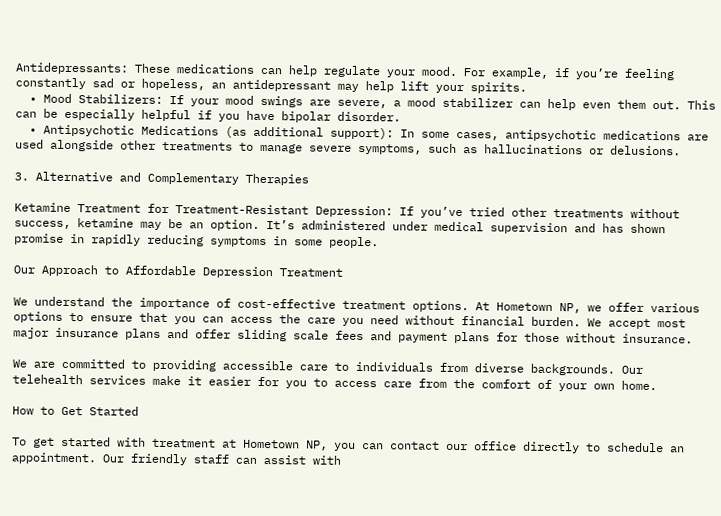Antidepressants: These medications can help regulate your mood. For example, if you’re feeling constantly sad or hopeless, an antidepressant may help lift your spirits.
  • Mood Stabilizers: If your mood swings are severe, a mood stabilizer can help even them out. This can be especially helpful if you have bipolar disorder.
  • Antipsychotic Medications (as additional support): In some cases, antipsychotic medications are used alongside other treatments to manage severe symptoms, such as hallucinations or delusions.

3. Alternative and Complementary Therapies

Ketamine Treatment for Treatment-Resistant Depression: If you’ve tried other treatments without success, ketamine may be an option. It’s administered under medical supervision and has shown promise in rapidly reducing symptoms in some people.

Our Approach to Affordable Depression Treatment

We understand the importance of cost-effective treatment options. At Hometown NP, we offer various options to ensure that you can access the care you need without financial burden. We accept most major insurance plans and offer sliding scale fees and payment plans for those without insurance.

We are committed to providing accessible care to individuals from diverse backgrounds. Our telehealth services make it easier for you to access care from the comfort of your own home.

How to Get Started

To get started with treatment at Hometown NP, you can contact our office directly to schedule an appointment. Our friendly staff can assist with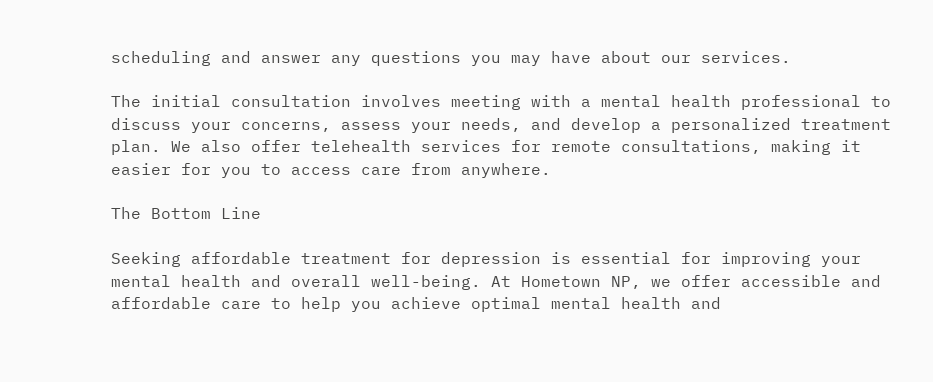scheduling and answer any questions you may have about our services.

The initial consultation involves meeting with a mental health professional to discuss your concerns, assess your needs, and develop a personalized treatment plan. We also offer telehealth services for remote consultations, making it easier for you to access care from anywhere.

The Bottom Line

Seeking affordable treatment for depression is essential for improving your mental health and overall well-being. At Hometown NP, we offer accessible and affordable care to help you achieve optimal mental health and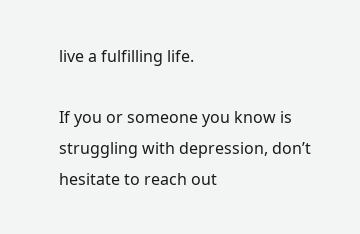live a fulfilling life.

If you or someone you know is struggling with depression, don’t hesitate to reach out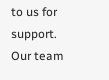to us for support. Our team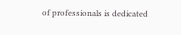of professionals is dedicated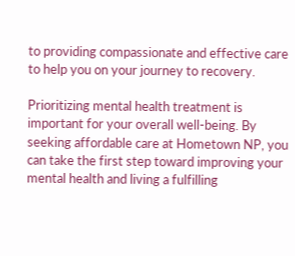to providing compassionate and effective care to help you on your journey to recovery.

Prioritizing mental health treatment is important for your overall well-being. By seeking affordable care at Hometown NP, you can take the first step toward improving your mental health and living a fulfilling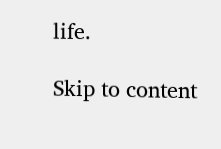life.

Skip to content